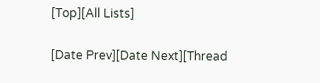[Top][All Lists]

[Date Prev][Date Next][Thread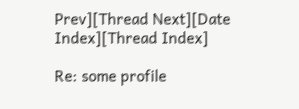Prev][Thread Next][Date Index][Thread Index]

Re: some profile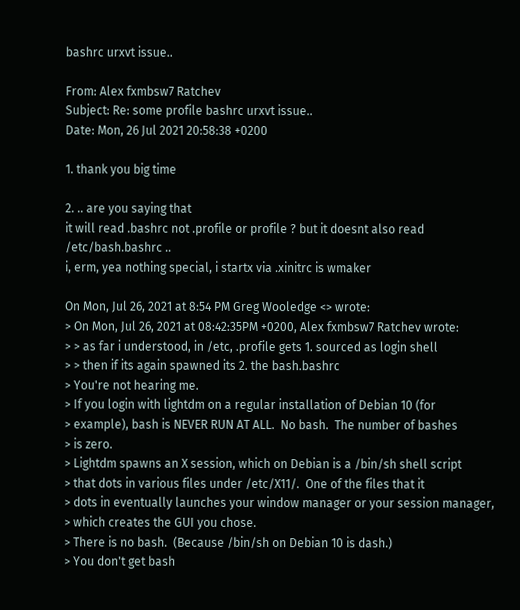bashrc urxvt issue..

From: Alex fxmbsw7 Ratchev
Subject: Re: some profile bashrc urxvt issue..
Date: Mon, 26 Jul 2021 20:58:38 +0200

1. thank you big time

2. .. are you saying that
it will read .bashrc not .profile or profile ? but it doesnt also read
/etc/bash.bashrc ..
i, erm, yea nothing special, i startx via .xinitrc is wmaker

On Mon, Jul 26, 2021 at 8:54 PM Greg Wooledge <> wrote:
> On Mon, Jul 26, 2021 at 08:42:35PM +0200, Alex fxmbsw7 Ratchev wrote:
> > as far i understood, in /etc, .profile gets 1. sourced as login shell
> > then if its again spawned its 2. the bash.bashrc
> You're not hearing me.
> If you login with lightdm on a regular installation of Debian 10 (for
> example), bash is NEVER RUN AT ALL.  No bash.  The number of bashes
> is zero.
> Lightdm spawns an X session, which on Debian is a /bin/sh shell script
> that dots in various files under /etc/X11/.  One of the files that it
> dots in eventually launches your window manager or your session manager,
> which creates the GUI you chose.
> There is no bash.  (Because /bin/sh on Debian 10 is dash.)
> You don't get bash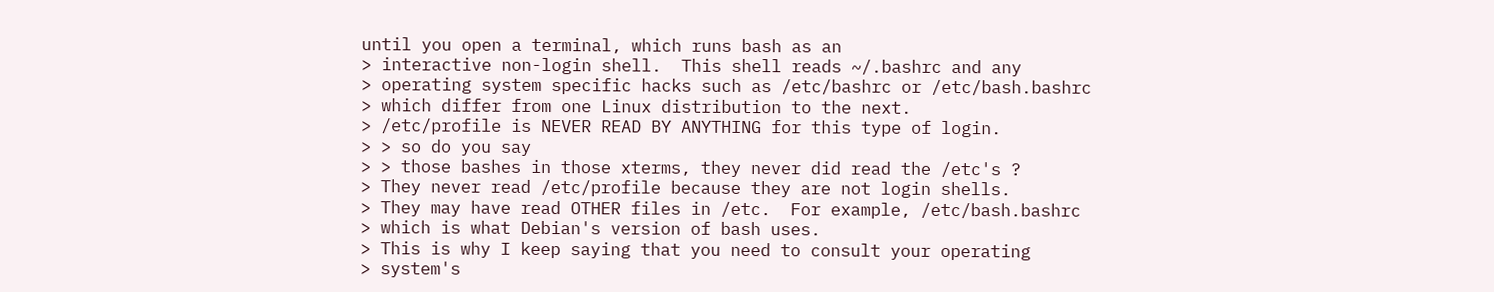until you open a terminal, which runs bash as an
> interactive non-login shell.  This shell reads ~/.bashrc and any
> operating system specific hacks such as /etc/bashrc or /etc/bash.bashrc
> which differ from one Linux distribution to the next.
> /etc/profile is NEVER READ BY ANYTHING for this type of login.
> > so do you say
> > those bashes in those xterms, they never did read the /etc's ?
> They never read /etc/profile because they are not login shells.
> They may have read OTHER files in /etc.  For example, /etc/bash.bashrc
> which is what Debian's version of bash uses.
> This is why I keep saying that you need to consult your operating
> system's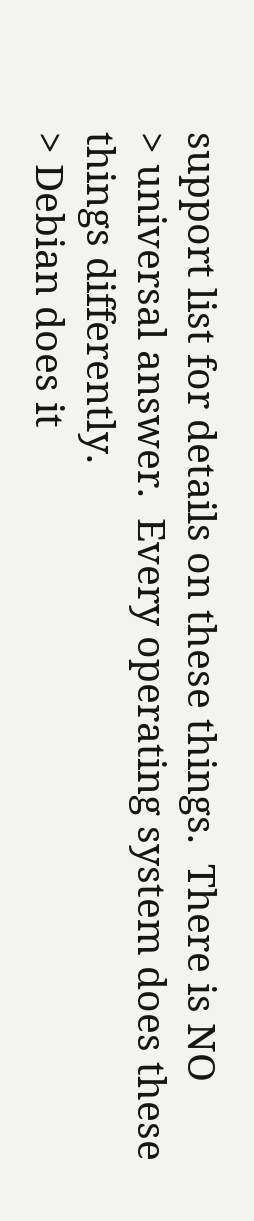support list for details on these things.  There is NO
> universal answer.  Every operating system does these things differently.
> Debian does it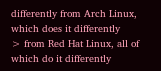differently from Arch Linux, which does it differently
> from Red Hat Linux, all of which do it differently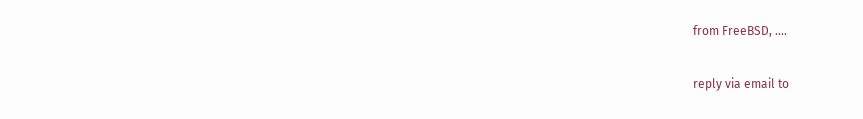from FreeBSD, ....

reply via email to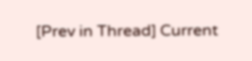[Prev in Thread] Current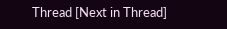Thread [Next in Thread]